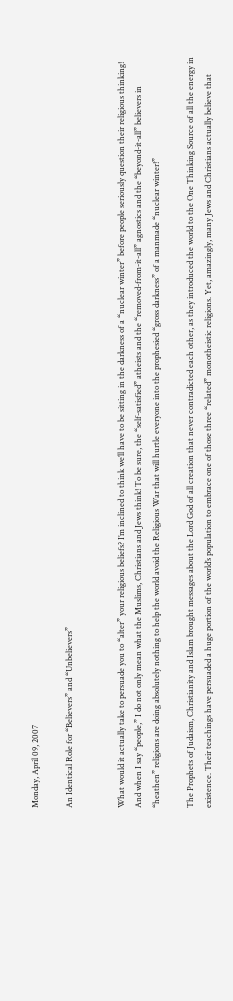Monday, April 09, 2007

An Identical Role for “Believers” and “Unbelievers”


What would it actually take to persuade you to “alter” your religious beliefs? I’m inclined to think we’ll have to be sitting in the darkness of a “nuclear winter” before people seriously question their religious thinking! And when I say “people,” I do not only mean what the Muslims, Christians and Jews think! To be sure, the “self-satisfied” atheists and the “removed-from-it-all” agnostics and the “beyond-it-all” believers in “heathen” religions are doing absolutely nothing to help the world avoid the Religious War that will hurtle everyone into the prophesied “gross darkness” of a manmade “nuclear winter!”

The Prophets of Judaism, Christianity and Islam brought messages about the Lord God of all creation that never contradicted each other, as they introduced the world to the One Thinking Source of all the energy in existence. Their teachings have persuaded a huge portion of the world’s population to embrace one of those three “related” monotheistic religions. Yet, amazingly, many Jews and Christians actually believe that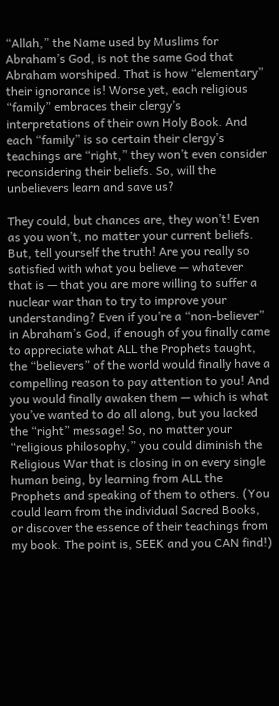“Allah,” the Name used by Muslims for Abraham’s God, is not the same God that Abraham worshiped. That is how “elementary” their ignorance is! Worse yet, each religious “family” embraces their clergy’s interpretations of their own Holy Book. And each “family” is so certain their clergy’s teachings are “right,” they won’t even consider reconsidering their beliefs. So, will the unbelievers learn and save us?

They could, but chances are, they won’t! Even as you won’t, no matter your current beliefs. But, tell yourself the truth! Are you really so satisfied with what you believe — whatever that is — that you are more willing to suffer a nuclear war than to try to improve your understanding? Even if you’re a “non-believer” in Abraham’s God, if enough of you finally came to appreciate what ALL the Prophets taught, the “believers” of the world would finally have a compelling reason to pay attention to you! And you would finally awaken them — which is what you’ve wanted to do all along, but you lacked the “right” message! So, no matter your “religious philosophy,” you could diminish the Religious War that is closing in on every single human being, by learning from ALL the Prophets and speaking of them to others. (You could learn from the individual Sacred Books, or discover the essence of their teachings from my book. The point is, SEEK and you CAN find!)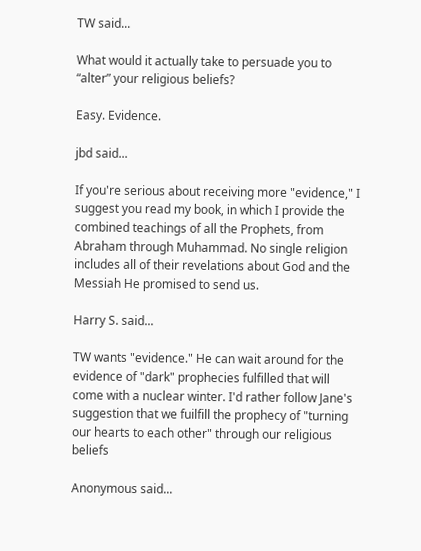TW said...

What would it actually take to persuade you to “alter” your religious beliefs?

Easy. Evidence.

jbd said...

If you're serious about receiving more "evidence," I suggest you read my book, in which I provide the combined teachings of all the Prophets, from Abraham through Muhammad. No single religion includes all of their revelations about God and the Messiah He promised to send us.

Harry S. said...

TW wants "evidence." He can wait around for the evidence of "dark" prophecies fulfilled that will come with a nuclear winter. I'd rather follow Jane's suggestion that we fuilfill the prophecy of "turning our hearts to each other" through our religious beliefs

Anonymous said...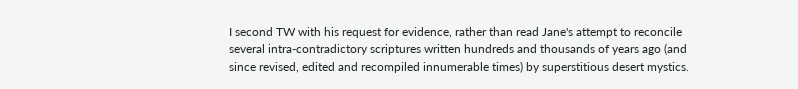I second TW with his request for evidence, rather than read Jane's attempt to reconcile several intra-contradictory scriptures written hundreds and thousands of years ago (and since revised, edited and recompiled innumerable times) by superstitious desert mystics.